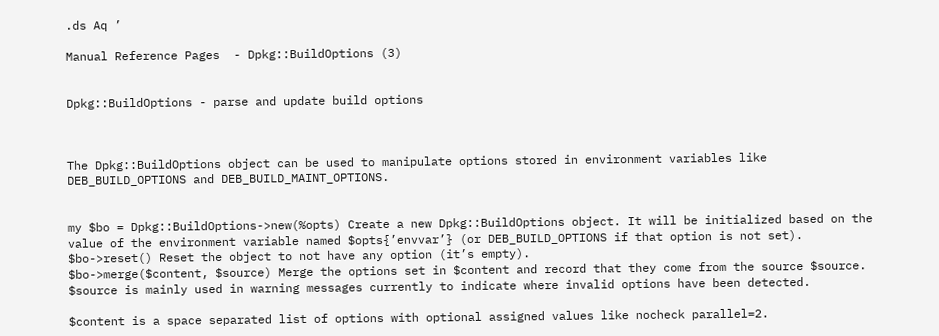.ds Aq ’

Manual Reference Pages  - Dpkg::BuildOptions (3)


Dpkg::BuildOptions - parse and update build options



The Dpkg::BuildOptions object can be used to manipulate options stored in environment variables like DEB_BUILD_OPTIONS and DEB_BUILD_MAINT_OPTIONS.


my $bo = Dpkg::BuildOptions->new(%opts) Create a new Dpkg::BuildOptions object. It will be initialized based on the value of the environment variable named $opts{’envvar’} (or DEB_BUILD_OPTIONS if that option is not set).
$bo->reset() Reset the object to not have any option (it’s empty).
$bo->merge($content, $source) Merge the options set in $content and record that they come from the source $source. $source is mainly used in warning messages currently to indicate where invalid options have been detected.

$content is a space separated list of options with optional assigned values like nocheck parallel=2.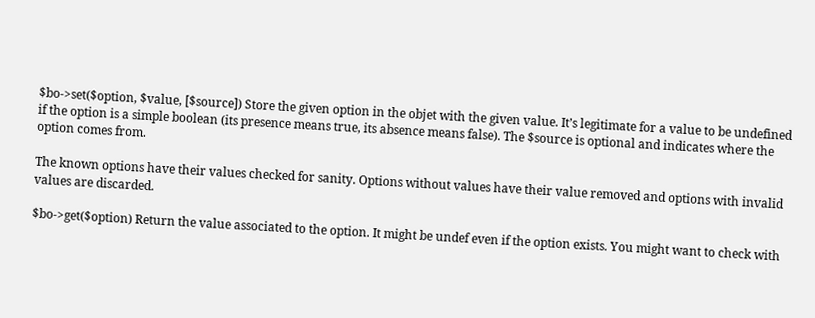$bo->set($option, $value, [$source]) Store the given option in the objet with the given value. It’s legitimate for a value to be undefined if the option is a simple boolean (its presence means true, its absence means false). The $source is optional and indicates where the option comes from.

The known options have their values checked for sanity. Options without values have their value removed and options with invalid values are discarded.

$bo->get($option) Return the value associated to the option. It might be undef even if the option exists. You might want to check with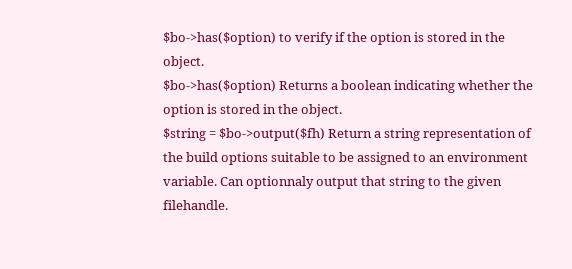$bo->has($option) to verify if the option is stored in the object.
$bo->has($option) Returns a boolean indicating whether the option is stored in the object.
$string = $bo->output($fh) Return a string representation of the build options suitable to be assigned to an environment variable. Can optionnaly output that string to the given filehandle.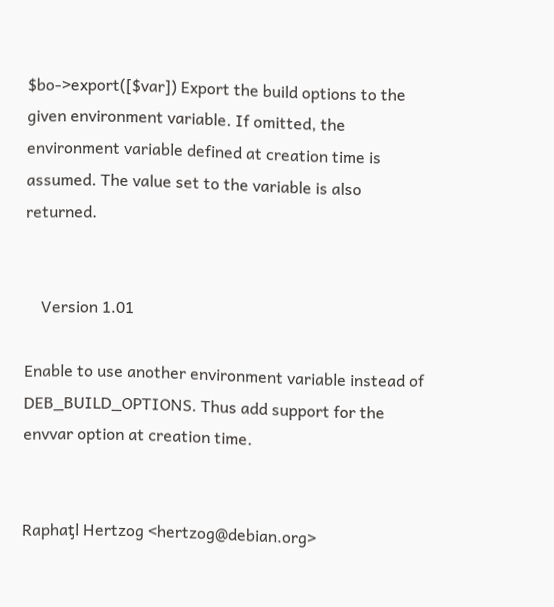$bo->export([$var]) Export the build options to the given environment variable. If omitted, the environment variable defined at creation time is assumed. The value set to the variable is also returned.


    Version 1.01

Enable to use another environment variable instead of DEB_BUILD_OPTIONS. Thus add support for the envvar option at creation time.


Raphaƫl Hertzog <hertzog@debian.org>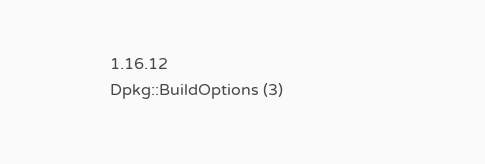1.16.12 Dpkg::BuildOptions (3)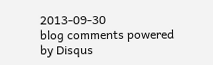2013-09-30
blog comments powered by Disqus